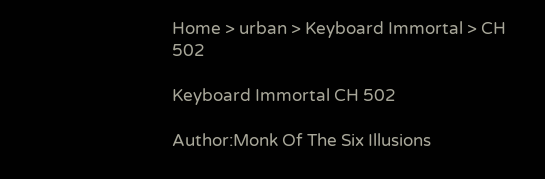Home > urban > Keyboard Immortal > CH 502

Keyboard Immortal CH 502

Author:Monk Of The Six Illusions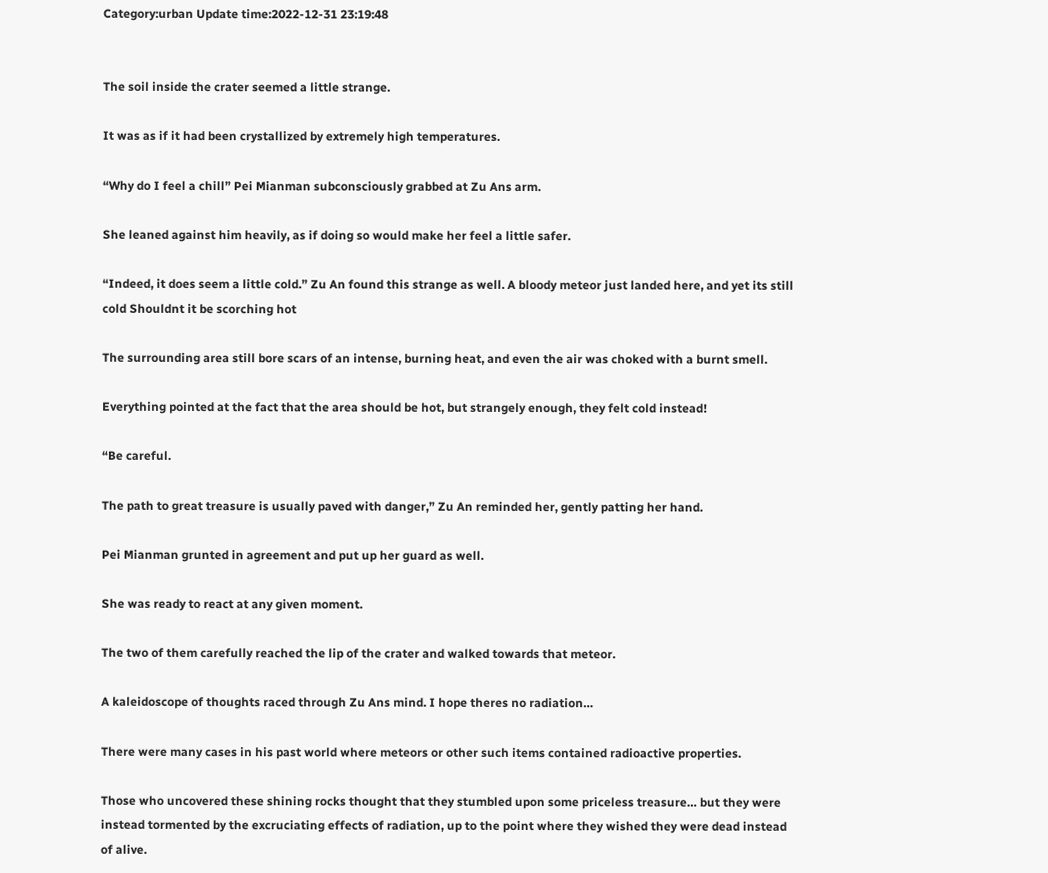Category:urban Update time:2022-12-31 23:19:48


The soil inside the crater seemed a little strange.

It was as if it had been crystallized by extremely high temperatures.

“Why do I feel a chill” Pei Mianman subconsciously grabbed at Zu Ans arm.

She leaned against him heavily, as if doing so would make her feel a little safer.

“Indeed, it does seem a little cold.” Zu An found this strange as well. A bloody meteor just landed here, and yet its still cold Shouldnt it be scorching hot

The surrounding area still bore scars of an intense, burning heat, and even the air was choked with a burnt smell.

Everything pointed at the fact that the area should be hot, but strangely enough, they felt cold instead!

“Be careful.

The path to great treasure is usually paved with danger,” Zu An reminded her, gently patting her hand.

Pei Mianman grunted in agreement and put up her guard as well.

She was ready to react at any given moment.

The two of them carefully reached the lip of the crater and walked towards that meteor.

A kaleidoscope of thoughts raced through Zu Ans mind. I hope theres no radiation…

There were many cases in his past world where meteors or other such items contained radioactive properties.

Those who uncovered these shining rocks thought that they stumbled upon some priceless treasure… but they were instead tormented by the excruciating effects of radiation, up to the point where they wished they were dead instead of alive.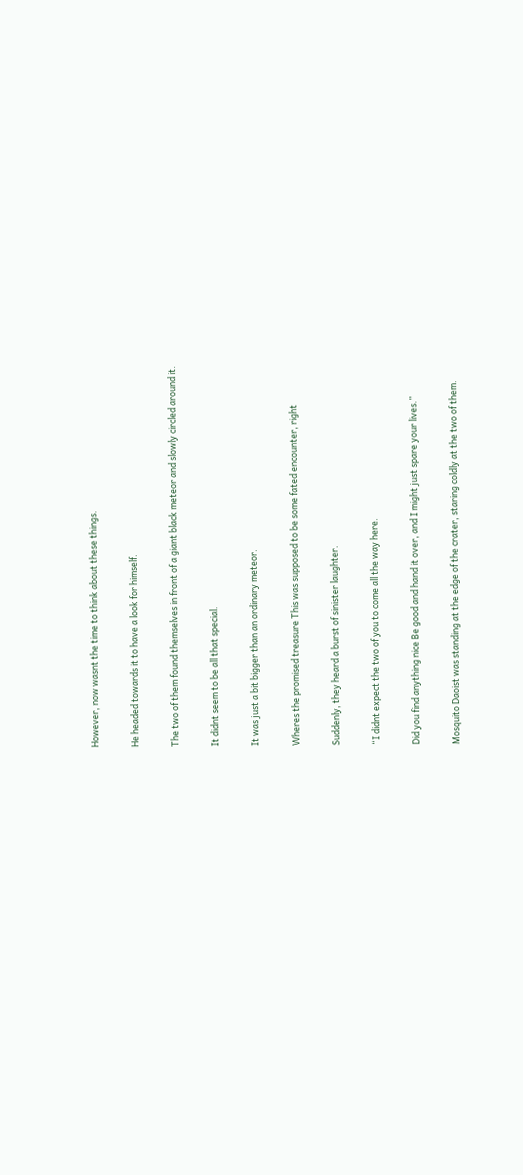However, now wasnt the time to think about these things.

He headed towards it to have a look for himself.

The two of them found themselves in front of a giant black meteor and slowly circled around it.

It didnt seem to be all that special.

It was just a bit bigger than an ordinary meteor.

Wheres the promised treasure This was supposed to be some fated encounter, right

Suddenly, they heard a burst of sinister laughter.

“I didnt expect the two of you to come all the way here.

Did you find anything nice Be good and hand it over, and I might just spare your lives.”

Mosquito Daoist was standing at the edge of the crater, staring coldly at the two of them.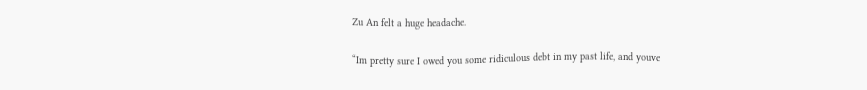Zu An felt a huge headache.

“Im pretty sure I owed you some ridiculous debt in my past life, and youve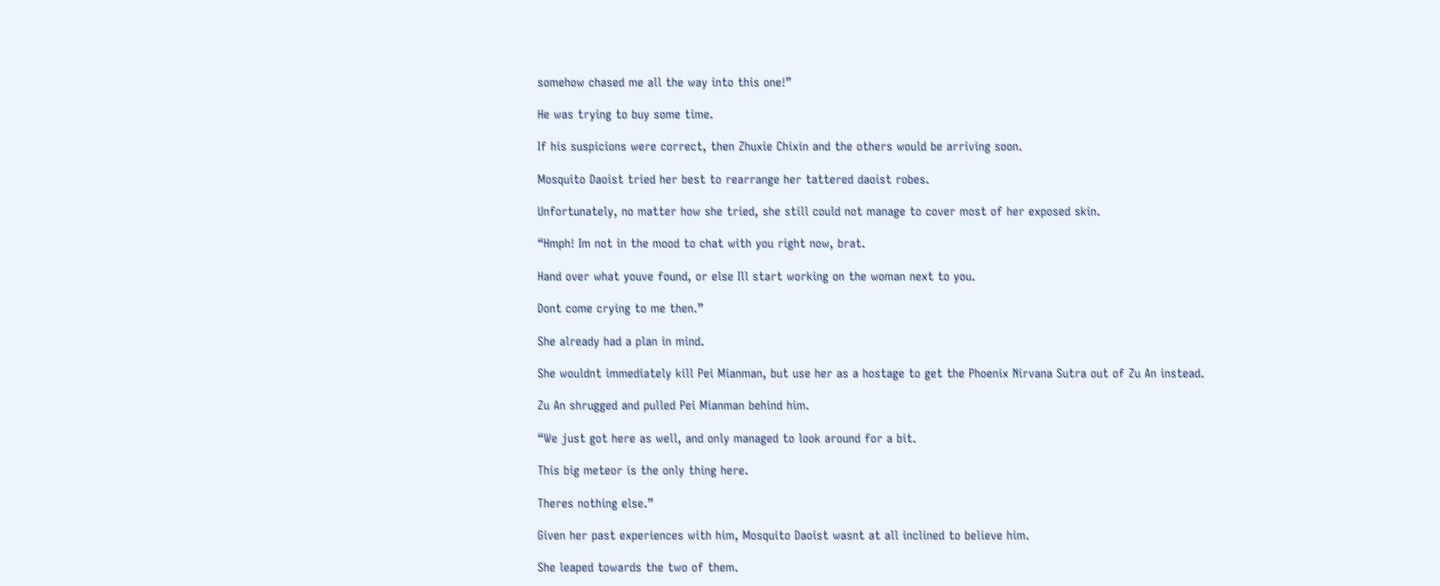somehow chased me all the way into this one!”

He was trying to buy some time.

If his suspicions were correct, then Zhuxie Chixin and the others would be arriving soon.

Mosquito Daoist tried her best to rearrange her tattered daoist robes.

Unfortunately, no matter how she tried, she still could not manage to cover most of her exposed skin.

“Hmph! Im not in the mood to chat with you right now, brat.

Hand over what youve found, or else Ill start working on the woman next to you.

Dont come crying to me then.”

She already had a plan in mind.

She wouldnt immediately kill Pei Mianman, but use her as a hostage to get the Phoenix Nirvana Sutra out of Zu An instead.

Zu An shrugged and pulled Pei Mianman behind him.

“We just got here as well, and only managed to look around for a bit.

This big meteor is the only thing here.

Theres nothing else.”

Given her past experiences with him, Mosquito Daoist wasnt at all inclined to believe him.

She leaped towards the two of them.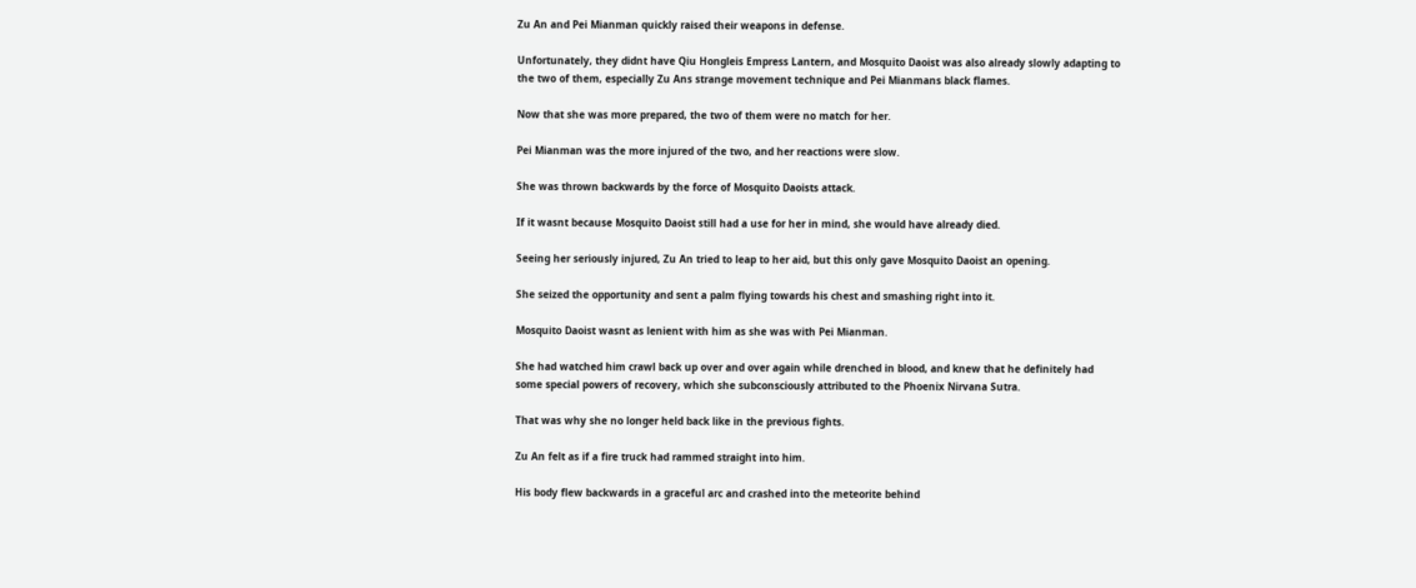Zu An and Pei Mianman quickly raised their weapons in defense.

Unfortunately, they didnt have Qiu Hongleis Empress Lantern, and Mosquito Daoist was also already slowly adapting to the two of them, especially Zu Ans strange movement technique and Pei Mianmans black flames.

Now that she was more prepared, the two of them were no match for her.

Pei Mianman was the more injured of the two, and her reactions were slow.

She was thrown backwards by the force of Mosquito Daoists attack.

If it wasnt because Mosquito Daoist still had a use for her in mind, she would have already died.

Seeing her seriously injured, Zu An tried to leap to her aid, but this only gave Mosquito Daoist an opening.

She seized the opportunity and sent a palm flying towards his chest and smashing right into it.

Mosquito Daoist wasnt as lenient with him as she was with Pei Mianman.

She had watched him crawl back up over and over again while drenched in blood, and knew that he definitely had some special powers of recovery, which she subconsciously attributed to the Phoenix Nirvana Sutra.

That was why she no longer held back like in the previous fights.

Zu An felt as if a fire truck had rammed straight into him.

His body flew backwards in a graceful arc and crashed into the meteorite behind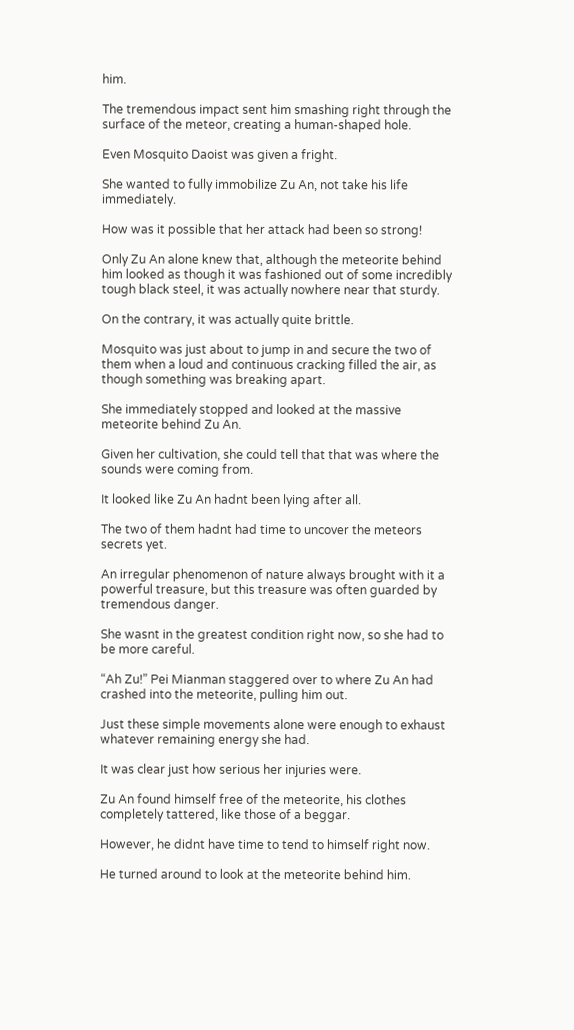him.

The tremendous impact sent him smashing right through the surface of the meteor, creating a human-shaped hole.

Even Mosquito Daoist was given a fright.

She wanted to fully immobilize Zu An, not take his life immediately.

How was it possible that her attack had been so strong!

Only Zu An alone knew that, although the meteorite behind him looked as though it was fashioned out of some incredibly tough black steel, it was actually nowhere near that sturdy.

On the contrary, it was actually quite brittle.

Mosquito was just about to jump in and secure the two of them when a loud and continuous cracking filled the air, as though something was breaking apart.

She immediately stopped and looked at the massive meteorite behind Zu An.

Given her cultivation, she could tell that that was where the sounds were coming from.

It looked like Zu An hadnt been lying after all.

The two of them hadnt had time to uncover the meteors secrets yet.

An irregular phenomenon of nature always brought with it a powerful treasure, but this treasure was often guarded by tremendous danger.

She wasnt in the greatest condition right now, so she had to be more careful.

“Ah Zu!” Pei Mianman staggered over to where Zu An had crashed into the meteorite, pulling him out.

Just these simple movements alone were enough to exhaust whatever remaining energy she had.

It was clear just how serious her injuries were.

Zu An found himself free of the meteorite, his clothes completely tattered, like those of a beggar.

However, he didnt have time to tend to himself right now.

He turned around to look at the meteorite behind him.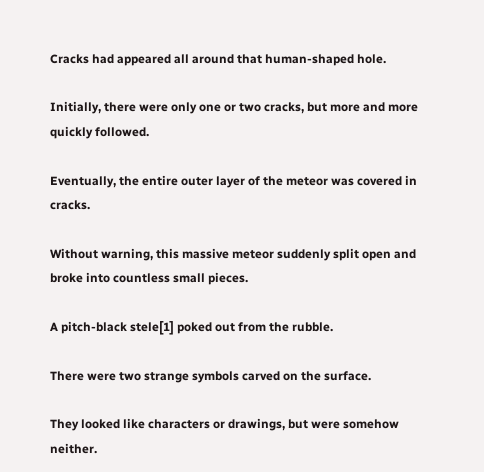Cracks had appeared all around that human-shaped hole.

Initially, there were only one or two cracks, but more and more quickly followed.

Eventually, the entire outer layer of the meteor was covered in cracks.

Without warning, this massive meteor suddenly split open and broke into countless small pieces.

A pitch-black stele[1] poked out from the rubble.

There were two strange symbols carved on the surface.

They looked like characters or drawings, but were somehow neither.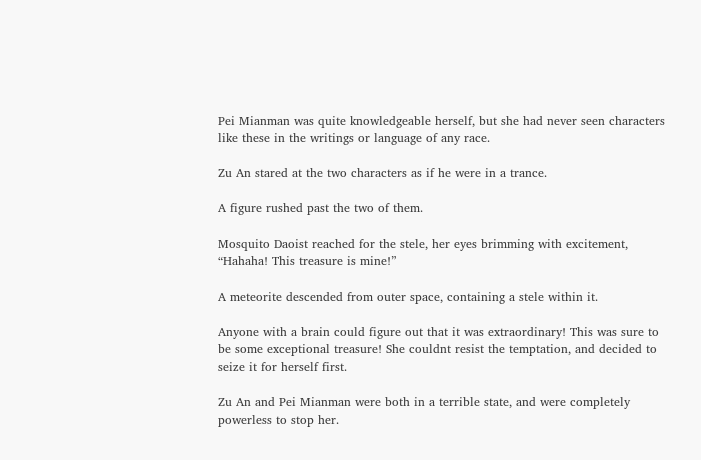Pei Mianman was quite knowledgeable herself, but she had never seen characters like these in the writings or language of any race.

Zu An stared at the two characters as if he were in a trance.

A figure rushed past the two of them.

Mosquito Daoist reached for the stele, her eyes brimming with excitement, “Hahaha! This treasure is mine!”

A meteorite descended from outer space, containing a stele within it.

Anyone with a brain could figure out that it was extraordinary! This was sure to be some exceptional treasure! She couldnt resist the temptation, and decided to seize it for herself first.

Zu An and Pei Mianman were both in a terrible state, and were completely powerless to stop her.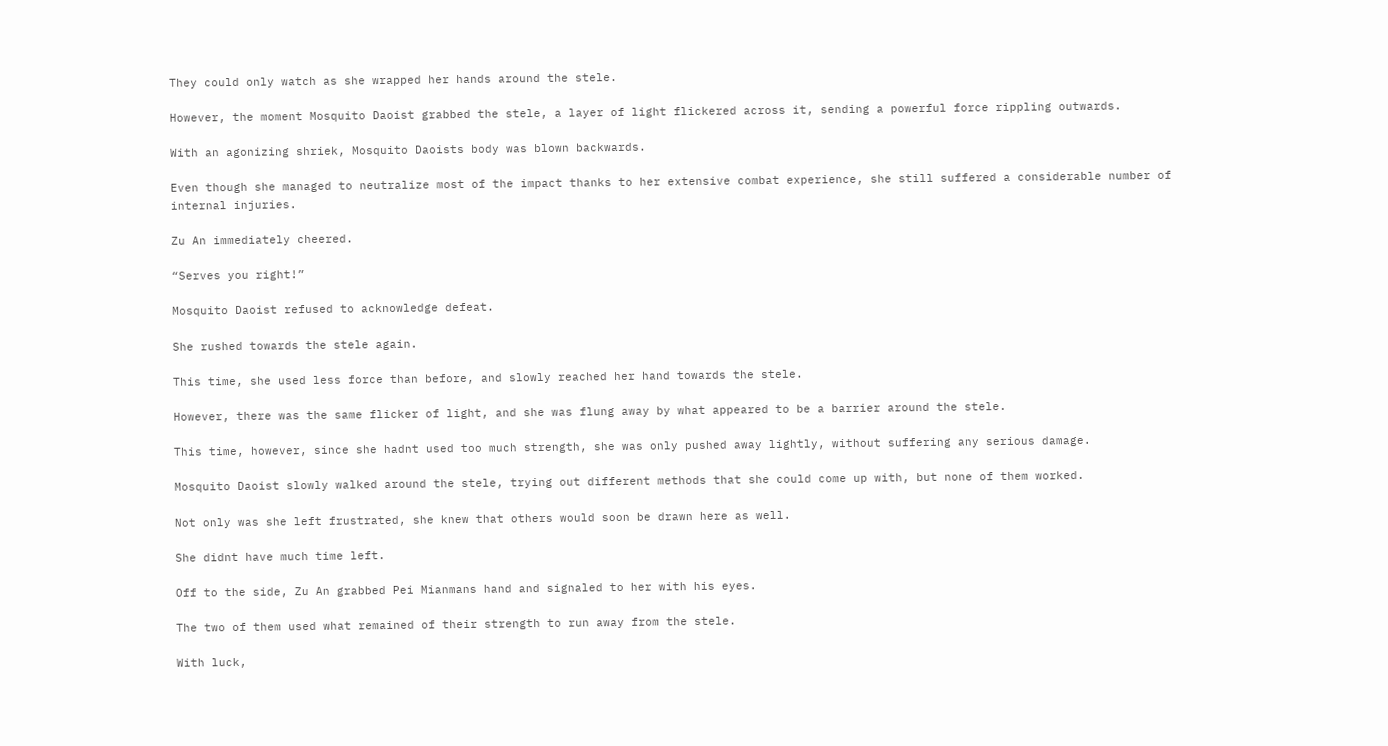They could only watch as she wrapped her hands around the stele.

However, the moment Mosquito Daoist grabbed the stele, a layer of light flickered across it, sending a powerful force rippling outwards.

With an agonizing shriek, Mosquito Daoists body was blown backwards.

Even though she managed to neutralize most of the impact thanks to her extensive combat experience, she still suffered a considerable number of internal injuries.

Zu An immediately cheered.

“Serves you right!”

Mosquito Daoist refused to acknowledge defeat.

She rushed towards the stele again.

This time, she used less force than before, and slowly reached her hand towards the stele.

However, there was the same flicker of light, and she was flung away by what appeared to be a barrier around the stele.

This time, however, since she hadnt used too much strength, she was only pushed away lightly, without suffering any serious damage.

Mosquito Daoist slowly walked around the stele, trying out different methods that she could come up with, but none of them worked.

Not only was she left frustrated, she knew that others would soon be drawn here as well.

She didnt have much time left.

Off to the side, Zu An grabbed Pei Mianmans hand and signaled to her with his eyes.

The two of them used what remained of their strength to run away from the stele.

With luck,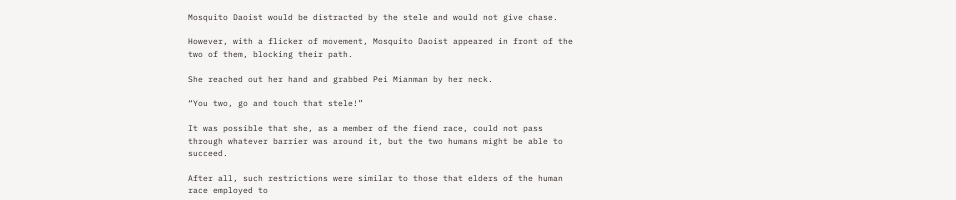Mosquito Daoist would be distracted by the stele and would not give chase.

However, with a flicker of movement, Mosquito Daoist appeared in front of the two of them, blocking their path.

She reached out her hand and grabbed Pei Mianman by her neck.

“You two, go and touch that stele!”

It was possible that she, as a member of the fiend race, could not pass through whatever barrier was around it, but the two humans might be able to succeed.

After all, such restrictions were similar to those that elders of the human race employed to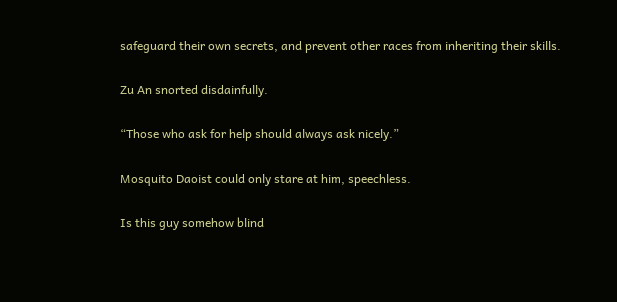safeguard their own secrets, and prevent other races from inheriting their skills.

Zu An snorted disdainfully.

“Those who ask for help should always ask nicely.”

Mosquito Daoist could only stare at him, speechless.

Is this guy somehow blind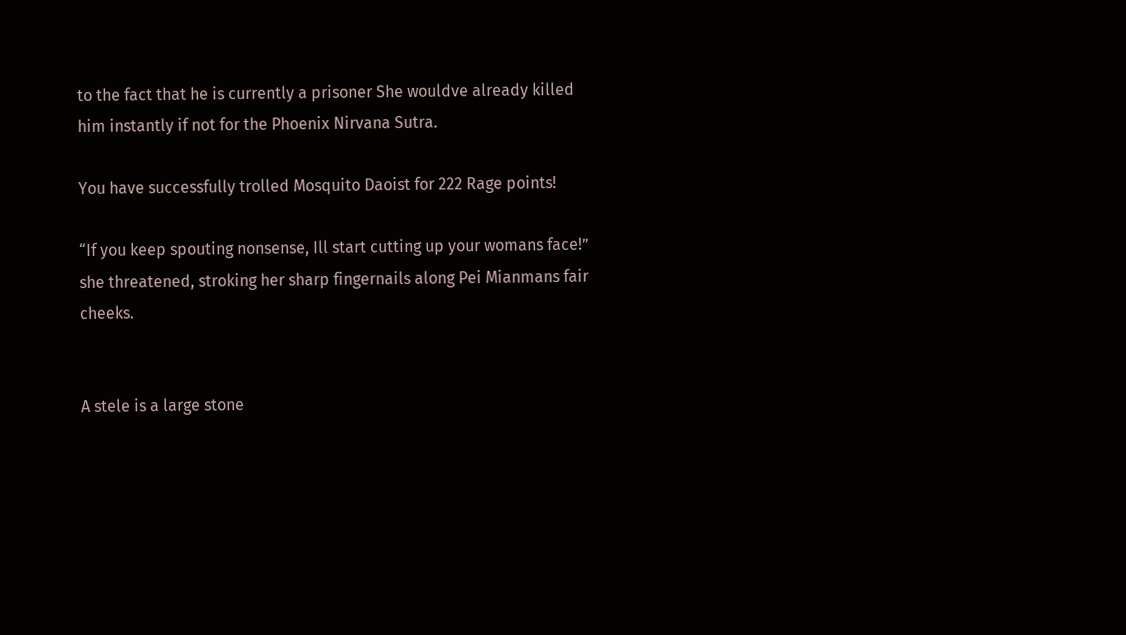to the fact that he is currently a prisoner She wouldve already killed him instantly if not for the Phoenix Nirvana Sutra.

You have successfully trolled Mosquito Daoist for 222 Rage points!

“If you keep spouting nonsense, Ill start cutting up your womans face!” she threatened, stroking her sharp fingernails along Pei Mianmans fair cheeks.


A stele is a large stone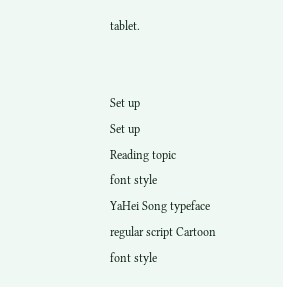tablet.


Set up
Set up
Reading topic
font style
YaHei Song typeface regular script Cartoon
font style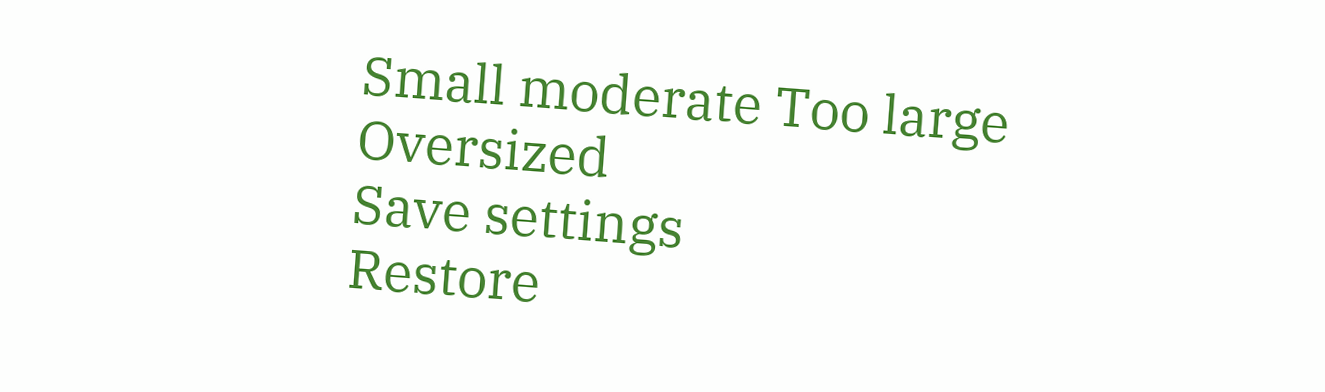Small moderate Too large Oversized
Save settings
Restore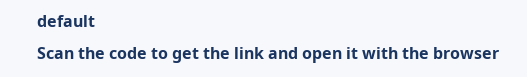default
Scan the code to get the link and open it with the browser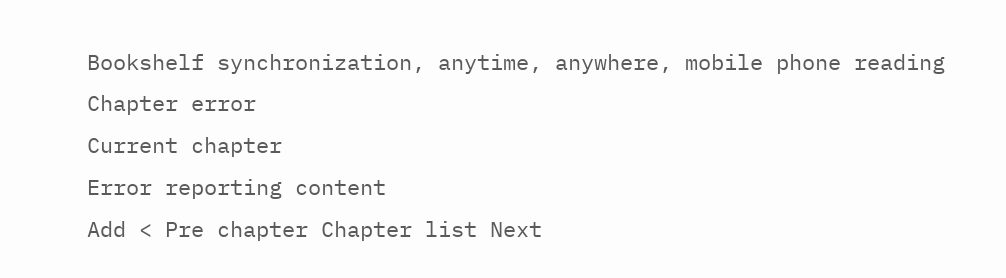Bookshelf synchronization, anytime, anywhere, mobile phone reading
Chapter error
Current chapter
Error reporting content
Add < Pre chapter Chapter list Next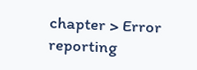chapter > Error reporting